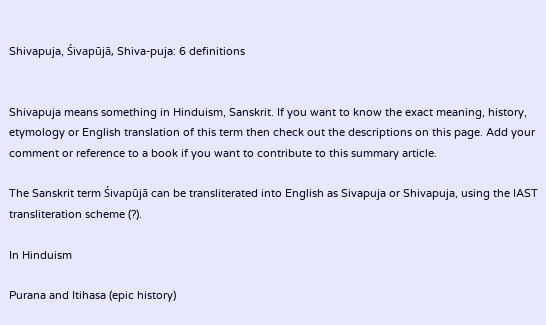Shivapuja, Śivapūjā, Shiva-puja: 6 definitions


Shivapuja means something in Hinduism, Sanskrit. If you want to know the exact meaning, history, etymology or English translation of this term then check out the descriptions on this page. Add your comment or reference to a book if you want to contribute to this summary article.

The Sanskrit term Śivapūjā can be transliterated into English as Sivapuja or Shivapuja, using the IAST transliteration scheme (?).

In Hinduism

Purana and Itihasa (epic history)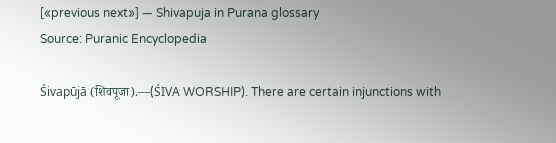[«previous next»] — Shivapuja in Purana glossary
Source: Puranic Encyclopedia

Śivapūjā (शिवपूजा).—(ŚIVA WORSHIP). There are certain injunctions with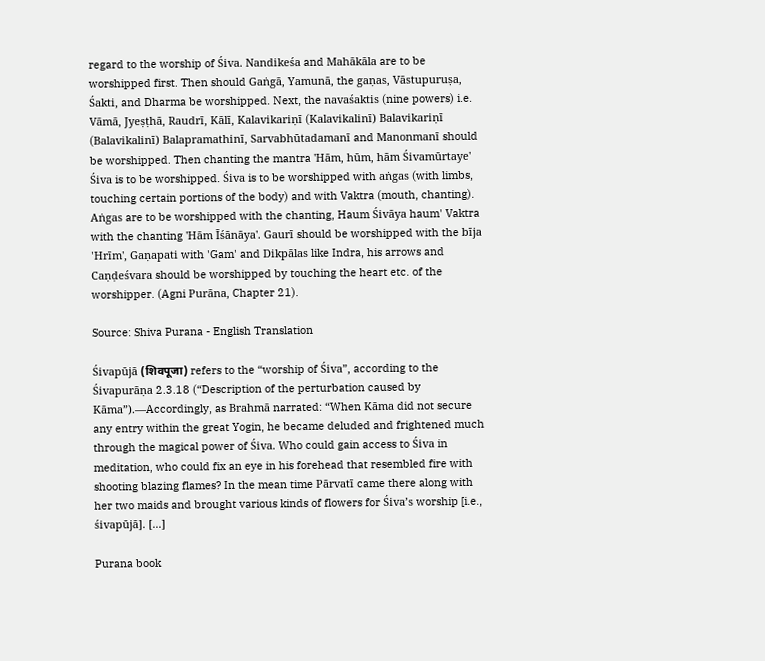regard to the worship of Śiva. Nandikeśa and Mahākāla are to be worshipped first. Then should Gaṅgā, Yamunā, the gaṇas, Vāstupuruṣa, Śakti, and Dharma be worshipped. Next, the navaśaktis (nine powers) i.e. Vāmā, Jyeṣṭhā, Raudrī, Kālī, Kalavikariṇī (Kalavikalinī) Balavikariṇī (Balavikalinī) Balapramathinī, Sarvabhūtadamanī and Manonmanī should be worshipped. Then chanting the mantra 'Hām, hūm, hām Śivamūrtaye' Śiva is to be worshipped. Śiva is to be worshipped with aṅgas (with limbs, touching certain portions of the body) and with Vaktra (mouth, chanting). Aṅgas are to be worshipped with the chanting, Haum Śivāya haum' Vaktra with the chanting 'Hām Īśānāya'. Gaurī should be worshipped with the bīja 'Hrīm', Gaṇapati with 'Gam' and Dikpālas like Indra, his arrows and Caṇḍeśvara should be worshipped by touching the heart etc. of the worshipper. (Agni Purāna, Chapter 21).

Source: Shiva Purana - English Translation

Śivapūjā (शिवपूजा) refers to the “worship of Śiva”, according to the Śivapurāṇa 2.3.18 (“Description of the perturbation caused by Kāma”).—Accordingly, as Brahmā narrated: “When Kāma did not secure any entry within the great Yogin, he became deluded and frightened much through the magical power of Śiva. Who could gain access to Śiva in meditation, who could fix an eye in his forehead that resembled fire with shooting blazing flames? In the mean time Pārvatī came there along with her two maids and brought various kinds of flowers for Śiva’s worship [i.e., śivapūjā]. [...]

Purana book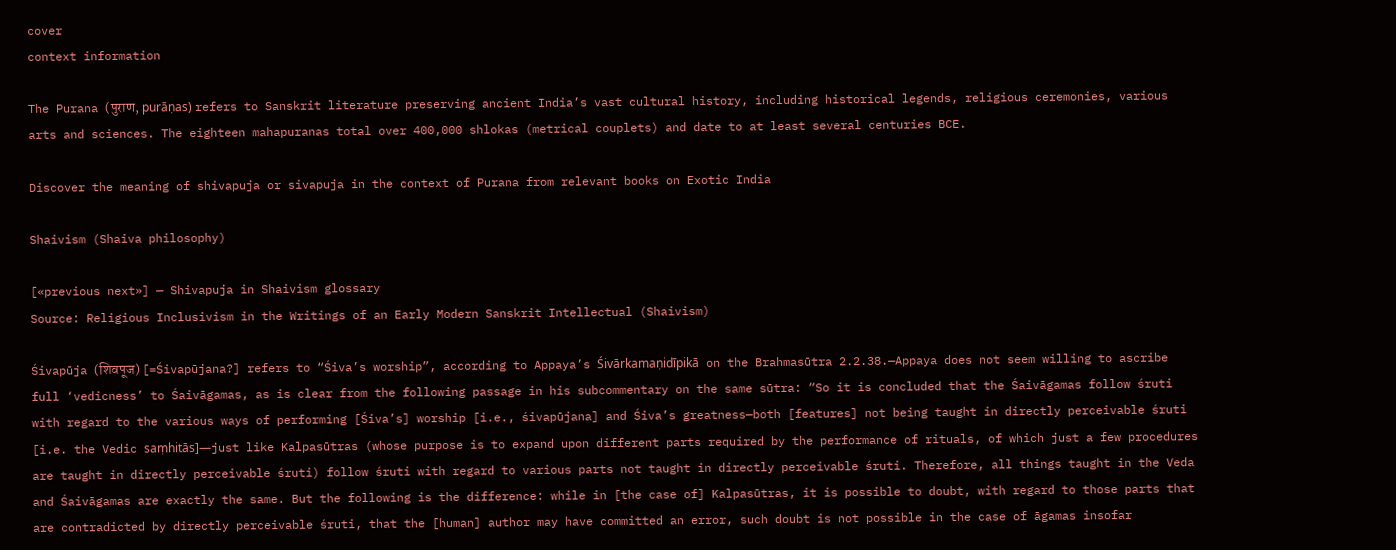cover
context information

The Purana (पुराण, purāṇas) refers to Sanskrit literature preserving ancient India’s vast cultural history, including historical legends, religious ceremonies, various arts and sciences. The eighteen mahapuranas total over 400,000 shlokas (metrical couplets) and date to at least several centuries BCE.

Discover the meaning of shivapuja or sivapuja in the context of Purana from relevant books on Exotic India

Shaivism (Shaiva philosophy)

[«previous next»] — Shivapuja in Shaivism glossary
Source: Religious Inclusivism in the Writings of an Early Modern Sanskrit Intellectual (Shaivism)

Śivapūja (शिवपूज) [=Śivapūjana?] refers to “Śiva’s worship”, according to Appaya’s Śivārkamaṇidīpikā on the Brahmasūtra 2.2.38.—Appaya does not seem willing to ascribe full ‘vedicness’ to Śaivāgamas, as is clear from the following passage in his subcommentary on the same sūtra: “So it is concluded that the Śaivāgamas follow śruti with regard to the various ways of performing [Śiva’s] worship [i.e., śivapūjana] and Śiva’s greatness—both [features] not being taught in directly perceivable śruti [i.e. the Vedic saṃhitās]—just like Kalpasūtras (whose purpose is to expand upon different parts required by the performance of rituals, of which just a few procedures are taught in directly perceivable śruti) follow śruti with regard to various parts not taught in directly perceivable śruti. Therefore, all things taught in the Veda and Śaivāgamas are exactly the same. But the following is the difference: while in [the case of] Kalpasūtras, it is possible to doubt, with regard to those parts that are contradicted by directly perceivable śruti, that the [human] author may have committed an error, such doubt is not possible in the case of āgamas insofar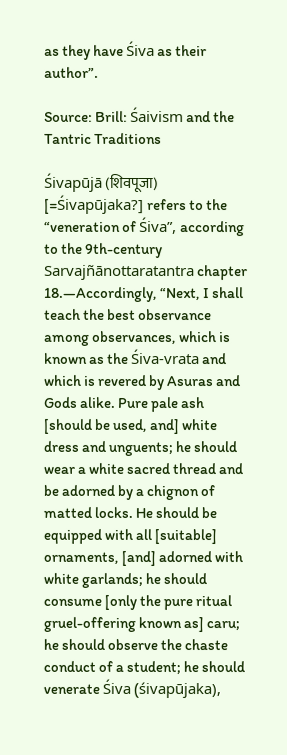as they have Śiva as their author”.

Source: Brill: Śaivism and the Tantric Traditions

Śivapūjā (शिवपूजा) [=Śivapūjaka?] refers to the “veneration of Śiva”, according to the 9th-century Sarvajñānottaratantra chapter 18.—Accordingly, “Next, I shall teach the best observance among observances, which is known as the Śiva-vrata and which is revered by Asuras and Gods alike. Pure pale ash [should be used, and] white dress and unguents; he should wear a white sacred thread and be adorned by a chignon of matted locks. He should be equipped with all [suitable] ornaments, [and] adorned with white garlands; he should consume [only the pure ritual gruel-offering known as] caru; he should observe the chaste conduct of a student; he should venerate Śiva (śivapūjaka),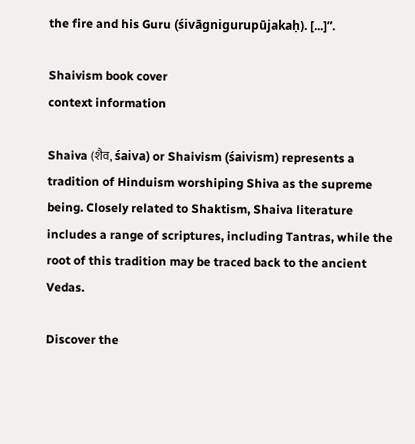the fire and his Guru (śivāgnigurupūjakaḥ). [...]”.

Shaivism book cover
context information

Shaiva (शैव, śaiva) or Shaivism (śaivism) represents a tradition of Hinduism worshiping Shiva as the supreme being. Closely related to Shaktism, Shaiva literature includes a range of scriptures, including Tantras, while the root of this tradition may be traced back to the ancient Vedas.

Discover the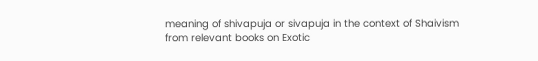meaning of shivapuja or sivapuja in the context of Shaivism from relevant books on Exotic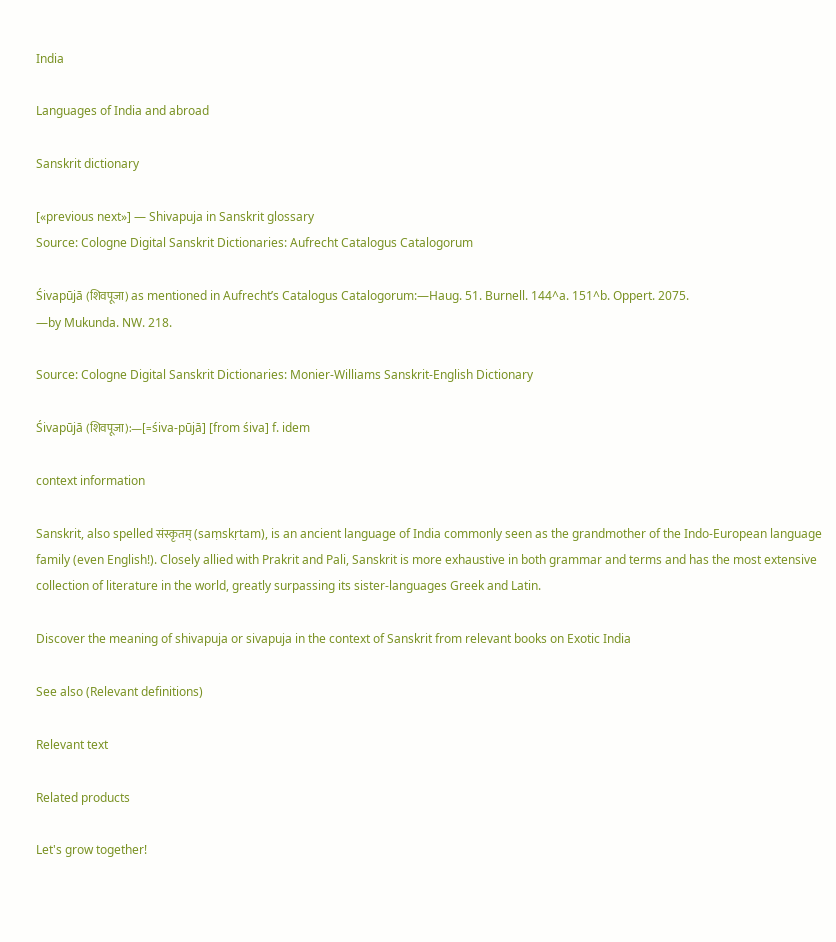India

Languages of India and abroad

Sanskrit dictionary

[«previous next»] — Shivapuja in Sanskrit glossary
Source: Cologne Digital Sanskrit Dictionaries: Aufrecht Catalogus Catalogorum

Śivapūjā (शिवपूजा) as mentioned in Aufrecht’s Catalogus Catalogorum:—Haug. 51. Burnell. 144^a. 151^b. Oppert. 2075.
—by Mukunda. NW. 218.

Source: Cologne Digital Sanskrit Dictionaries: Monier-Williams Sanskrit-English Dictionary

Śivapūjā (शिवपूजा):—[=śiva-pūjā] [from śiva] f. idem

context information

Sanskrit, also spelled संस्कृतम् (saṃskṛtam), is an ancient language of India commonly seen as the grandmother of the Indo-European language family (even English!). Closely allied with Prakrit and Pali, Sanskrit is more exhaustive in both grammar and terms and has the most extensive collection of literature in the world, greatly surpassing its sister-languages Greek and Latin.

Discover the meaning of shivapuja or sivapuja in the context of Sanskrit from relevant books on Exotic India

See also (Relevant definitions)

Relevant text

Related products

Let's grow together!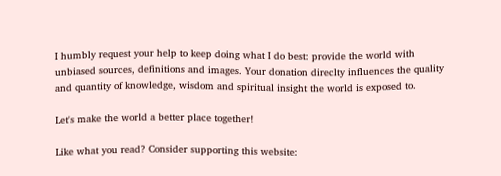I humbly request your help to keep doing what I do best: provide the world with unbiased sources, definitions and images. Your donation direclty influences the quality and quantity of knowledge, wisdom and spiritual insight the world is exposed to.

Let's make the world a better place together!

Like what you read? Consider supporting this website: